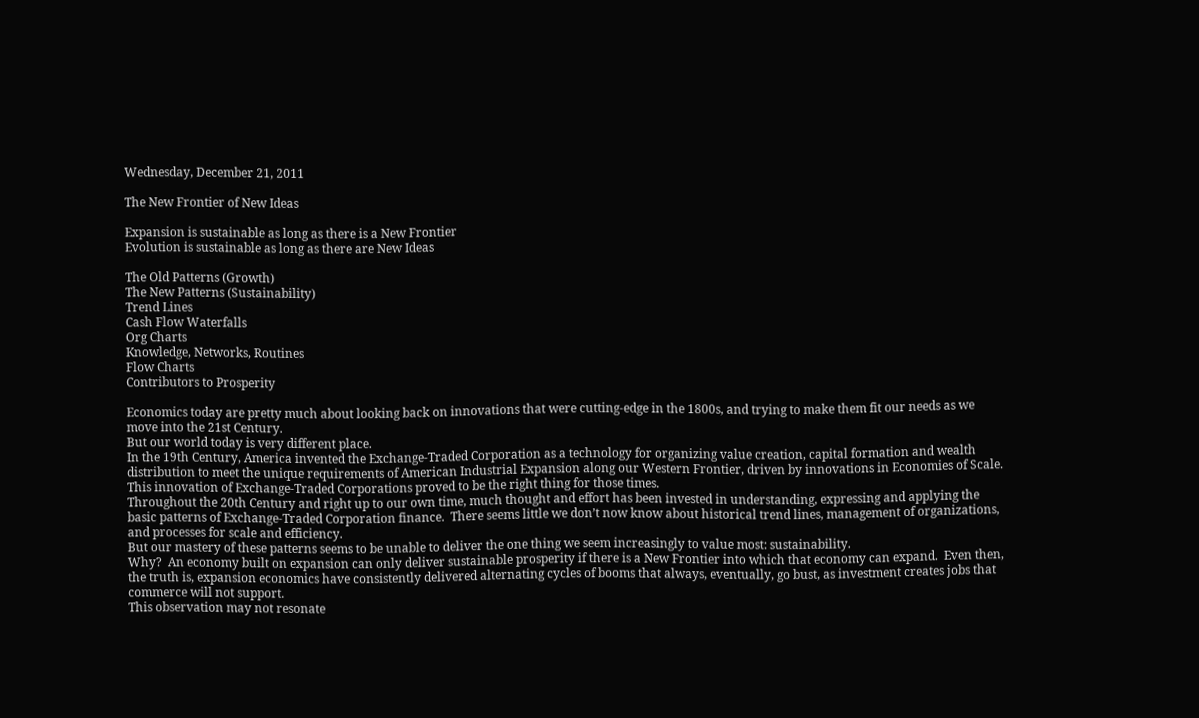Wednesday, December 21, 2011

The New Frontier of New Ideas

Expansion is sustainable as long as there is a New Frontier
Evolution is sustainable as long as there are New Ideas

The Old Patterns (Growth)
The New Patterns (Sustainability)
Trend Lines
Cash Flow Waterfalls
Org Charts
Knowledge, Networks, Routines
Flow Charts
Contributors to Prosperity

Economics today are pretty much about looking back on innovations that were cutting-edge in the 1800s, and trying to make them fit our needs as we move into the 21st Century.
But our world today is very different place.
In the 19th Century, America invented the Exchange-Traded Corporation as a technology for organizing value creation, capital formation and wealth distribution to meet the unique requirements of American Industrial Expansion along our Western Frontier, driven by innovations in Economies of Scale.
This innovation of Exchange-Traded Corporations proved to be the right thing for those times.
Throughout the 20th Century and right up to our own time, much thought and effort has been invested in understanding, expressing and applying the basic patterns of Exchange-Traded Corporation finance.  There seems little we don’t now know about historical trend lines, management of organizations, and processes for scale and efficiency.
But our mastery of these patterns seems to be unable to deliver the one thing we seem increasingly to value most: sustainability.
Why?  An economy built on expansion can only deliver sustainable prosperity if there is a New Frontier into which that economy can expand.  Even then, the truth is, expansion economics have consistently delivered alternating cycles of booms that always, eventually, go bust, as investment creates jobs that commerce will not support.
This observation may not resonate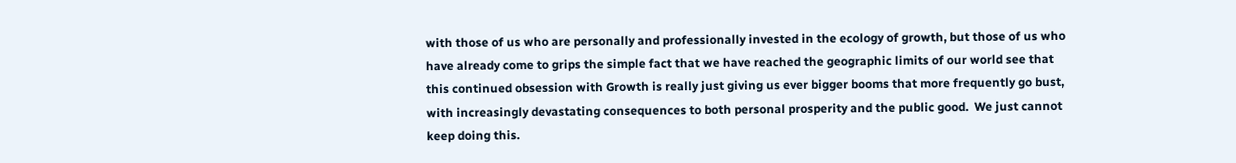with those of us who are personally and professionally invested in the ecology of growth, but those of us who have already come to grips the simple fact that we have reached the geographic limits of our world see that this continued obsession with Growth is really just giving us ever bigger booms that more frequently go bust, with increasingly devastating consequences to both personal prosperity and the public good.  We just cannot keep doing this.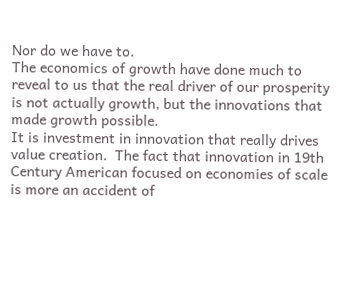Nor do we have to.
The economics of growth have done much to reveal to us that the real driver of our prosperity is not actually growth, but the innovations that made growth possible.
It is investment in innovation that really drives value creation.  The fact that innovation in 19th Century American focused on economies of scale is more an accident of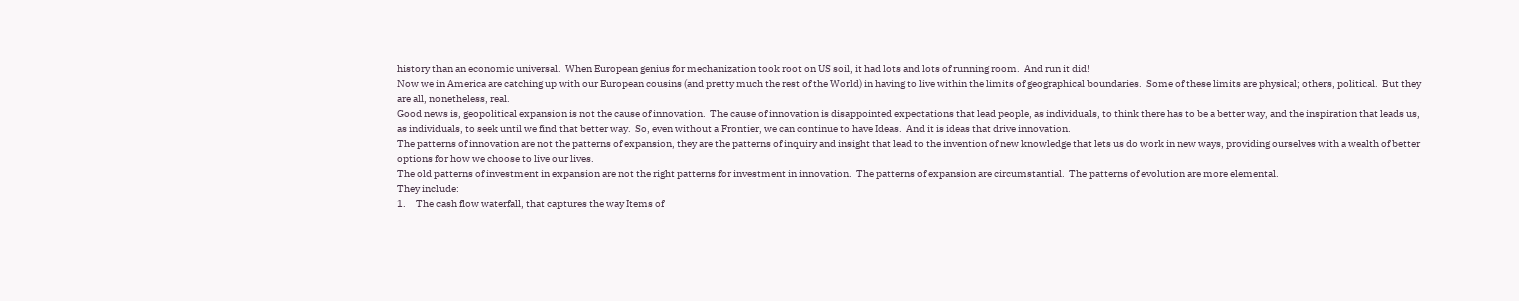history than an economic universal.  When European genius for mechanization took root on US soil, it had lots and lots of running room.  And run it did!
Now we in America are catching up with our European cousins (and pretty much the rest of the World) in having to live within the limits of geographical boundaries.  Some of these limits are physical; others, political.  But they are all, nonetheless, real.
Good news is, geopolitical expansion is not the cause of innovation.  The cause of innovation is disappointed expectations that lead people, as individuals, to think there has to be a better way, and the inspiration that leads us, as individuals, to seek until we find that better way.  So, even without a Frontier, we can continue to have Ideas.  And it is ideas that drive innovation.
The patterns of innovation are not the patterns of expansion, they are the patterns of inquiry and insight that lead to the invention of new knowledge that lets us do work in new ways, providing ourselves with a wealth of better options for how we choose to live our lives.
The old patterns of investment in expansion are not the right patterns for investment in innovation.  The patterns of expansion are circumstantial.  The patterns of evolution are more elemental.
They include:
1.     The cash flow waterfall, that captures the way Items of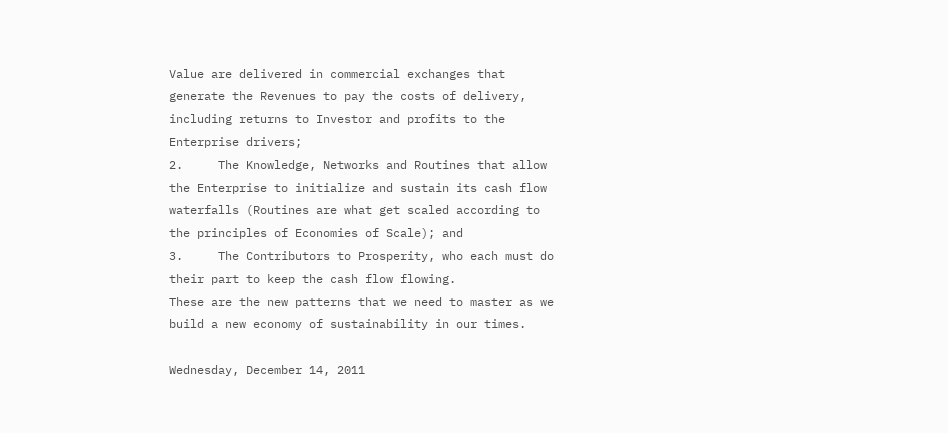Value are delivered in commercial exchanges that generate the Revenues to pay the costs of delivery, including returns to Investor and profits to the Enterprise drivers;
2.     The Knowledge, Networks and Routines that allow the Enterprise to initialize and sustain its cash flow waterfalls (Routines are what get scaled according to the principles of Economies of Scale); and
3.     The Contributors to Prosperity, who each must do their part to keep the cash flow flowing.
These are the new patterns that we need to master as we build a new economy of sustainability in our times.

Wednesday, December 14, 2011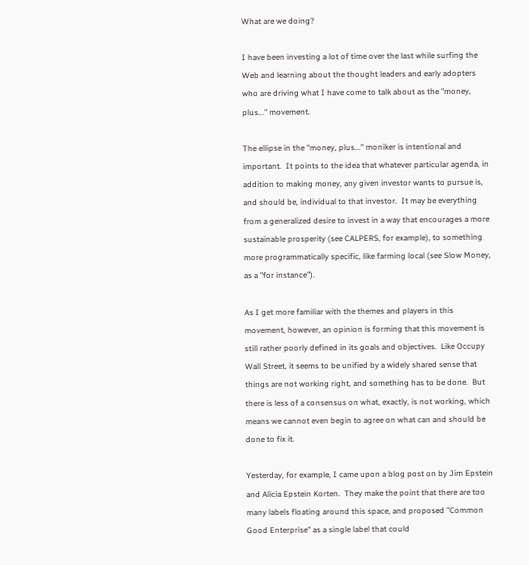What are we doing?

I have been investing a lot of time over the last while surfing the Web and learning about the thought leaders and early adopters who are driving what I have come to talk about as the "money, plus..." movement.

The ellipse in the "money, plus..." moniker is intentional and important.  It points to the idea that whatever particular agenda, in addition to making money, any given investor wants to pursue is, and should be, individual to that investor.  It may be everything from a generalized desire to invest in a way that encourages a more sustainable prosperity (see CALPERS, for example), to something more programmatically specific, like farming local (see Slow Money, as a "for instance").

As I get more familiar with the themes and players in this movement, however, an opinion is forming that this movement is still rather poorly defined in its goals and objectives.  Like Occupy Wall Street, it seems to be unified by a widely shared sense that things are not working right, and something has to be done.  But there is less of a consensus on what, exactly, is not working, which means we cannot even begin to agree on what can and should be done to fix it.

Yesterday, for example, I came upon a blog post on by Jim Epstein and Alicia Epstein Korten.  They make the point that there are too many labels floating around this space, and proposed "Common Good Enterprise" as a single label that could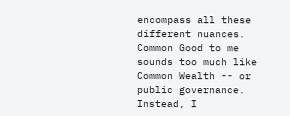encompass all these different nuances. Common Good to me sounds too much like Common Wealth -- or public governance. Instead, I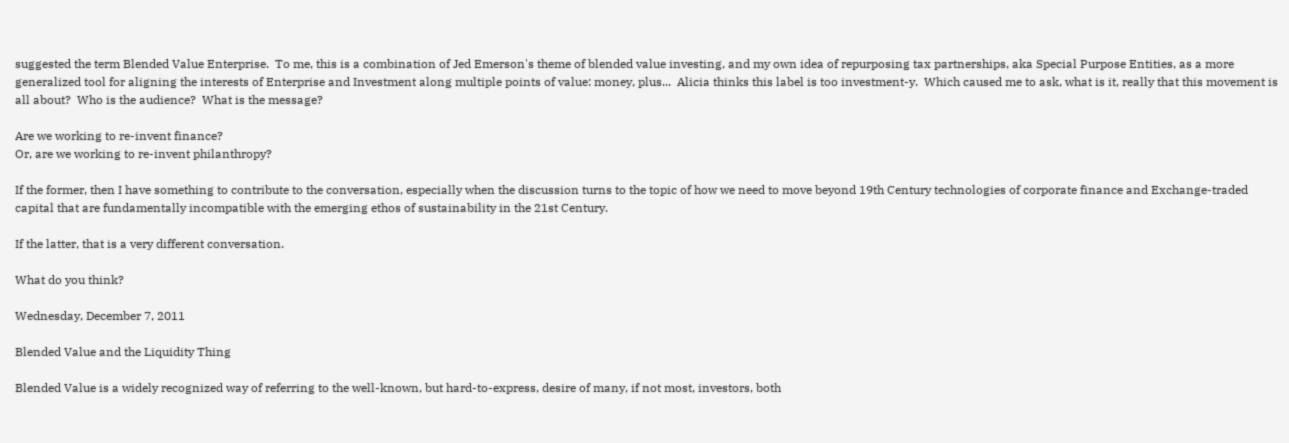suggested the term Blended Value Enterprise.  To me, this is a combination of Jed Emerson's theme of blended value investing, and my own idea of repurposing tax partnerships, aka Special Purpose Entities, as a more generalized tool for aligning the interests of Enterprise and Investment along multiple points of value: money, plus...  Alicia thinks this label is too investment-y.  Which caused me to ask, what is it, really that this movement is all about?  Who is the audience?  What is the message?

Are we working to re-invent finance?
Or, are we working to re-invent philanthropy?

If the former, then I have something to contribute to the conversation, especially when the discussion turns to the topic of how we need to move beyond 19th Century technologies of corporate finance and Exchange-traded capital that are fundamentally incompatible with the emerging ethos of sustainability in the 21st Century.

If the latter, that is a very different conversation.

What do you think?

Wednesday, December 7, 2011

Blended Value and the Liquidity Thing

Blended Value is a widely recognized way of referring to the well-known, but hard-to-express, desire of many, if not most, investors, both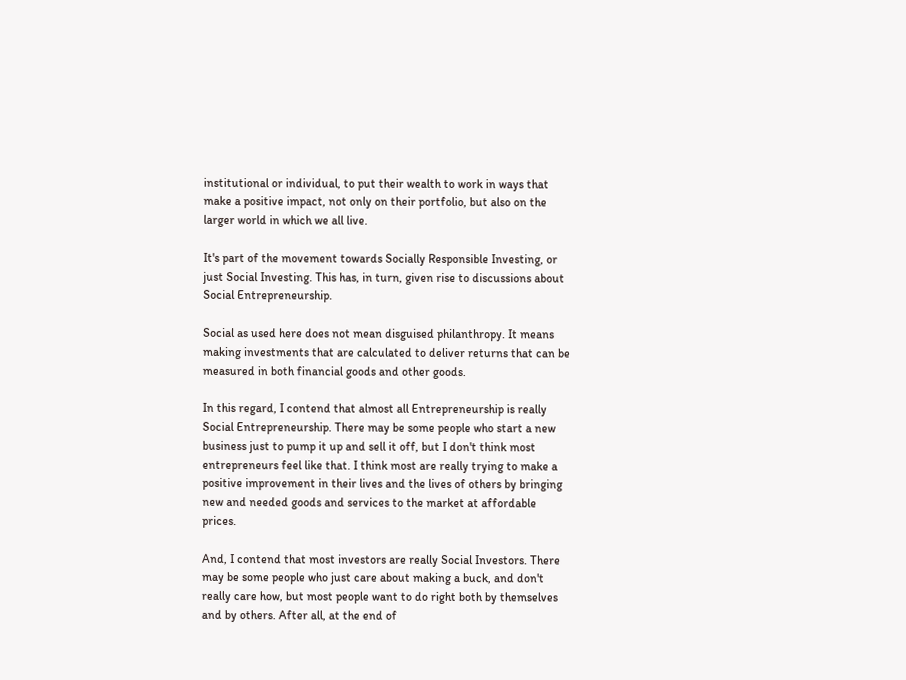institutional or individual, to put their wealth to work in ways that make a positive impact, not only on their portfolio, but also on the larger world in which we all live.

It's part of the movement towards Socially Responsible Investing, or just Social Investing. This has, in turn, given rise to discussions about Social Entrepreneurship.

Social as used here does not mean disguised philanthropy. It means making investments that are calculated to deliver returns that can be measured in both financial goods and other goods.

In this regard, I contend that almost all Entrepreneurship is really Social Entrepreneurship. There may be some people who start a new business just to pump it up and sell it off, but I don't think most entrepreneurs feel like that. I think most are really trying to make a positive improvement in their lives and the lives of others by bringing new and needed goods and services to the market at affordable prices.

And, I contend that most investors are really Social Investors. There may be some people who just care about making a buck, and don't really care how, but most people want to do right both by themselves and by others. After all, at the end of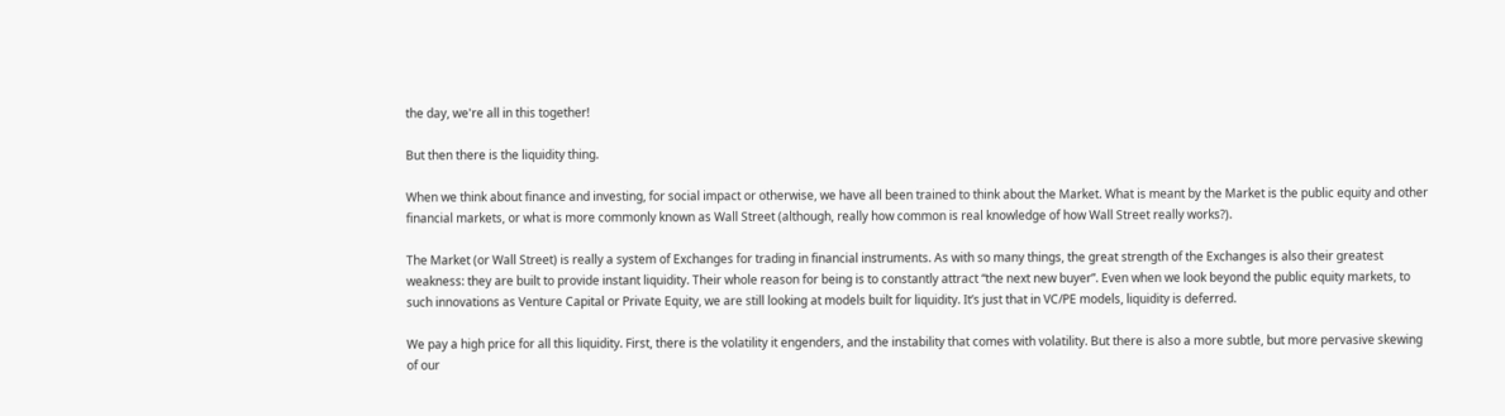the day, we're all in this together!

But then there is the liquidity thing.

When we think about finance and investing, for social impact or otherwise, we have all been trained to think about the Market. What is meant by the Market is the public equity and other financial markets, or what is more commonly known as Wall Street (although, really how common is real knowledge of how Wall Street really works?).

The Market (or Wall Street) is really a system of Exchanges for trading in financial instruments. As with so many things, the great strength of the Exchanges is also their greatest weakness: they are built to provide instant liquidity. Their whole reason for being is to constantly attract “the next new buyer”. Even when we look beyond the public equity markets, to such innovations as Venture Capital or Private Equity, we are still looking at models built for liquidity. It’s just that in VC/PE models, liquidity is deferred.

We pay a high price for all this liquidity. First, there is the volatility it engenders, and the instability that comes with volatility. But there is also a more subtle, but more pervasive skewing of our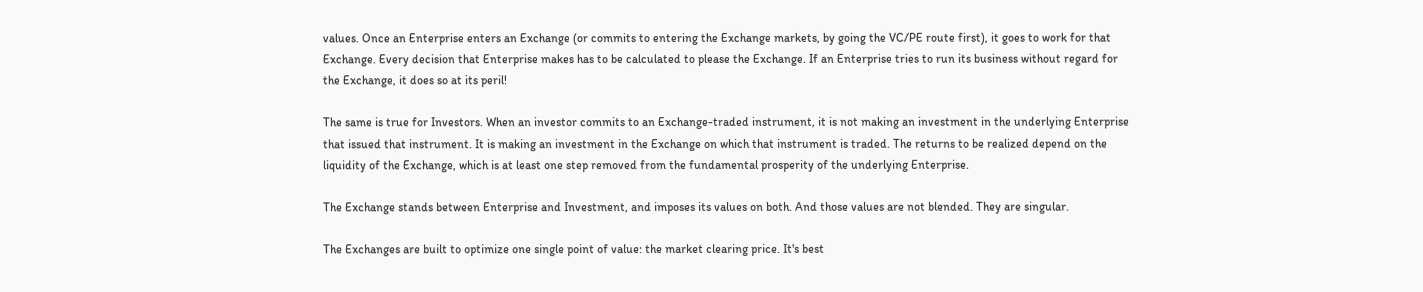values. Once an Enterprise enters an Exchange (or commits to entering the Exchange markets, by going the VC/PE route first), it goes to work for that Exchange. Every decision that Enterprise makes has to be calculated to please the Exchange. If an Enterprise tries to run its business without regard for the Exchange, it does so at its peril!

The same is true for Investors. When an investor commits to an Exchange-traded instrument, it is not making an investment in the underlying Enterprise that issued that instrument. It is making an investment in the Exchange on which that instrument is traded. The returns to be realized depend on the liquidity of the Exchange, which is at least one step removed from the fundamental prosperity of the underlying Enterprise.

The Exchange stands between Enterprise and Investment, and imposes its values on both. And those values are not blended. They are singular.

The Exchanges are built to optimize one single point of value: the market clearing price. It's best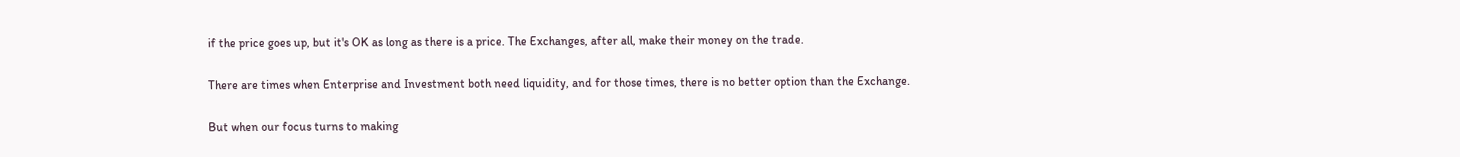if the price goes up, but it's OK as long as there is a price. The Exchanges, after all, make their money on the trade.

There are times when Enterprise and Investment both need liquidity, and for those times, there is no better option than the Exchange.

But when our focus turns to making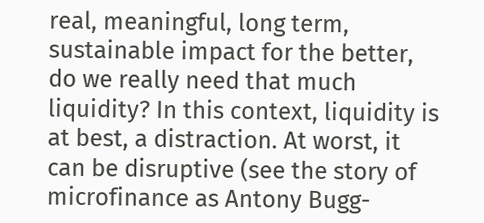real, meaningful, long term, sustainable impact for the better, do we really need that much liquidity? In this context, liquidity is at best, a distraction. At worst, it can be disruptive (see the story of microfinance as Antony Bugg-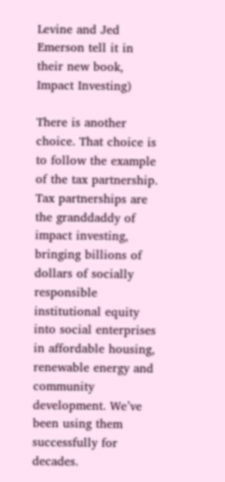Levine and Jed Emerson tell it in their new book, Impact Investing)

There is another choice. That choice is to follow the example of the tax partnership. Tax partnerships are the granddaddy of impact investing, bringing billions of dollars of socially responsible institutional equity into social enterprises in affordable housing, renewable energy and community development. We’ve been using them successfully for decades.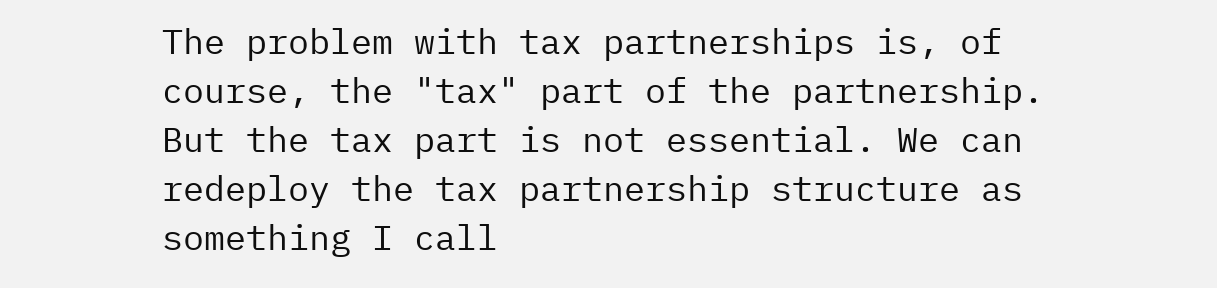The problem with tax partnerships is, of course, the "tax" part of the partnership. But the tax part is not essential. We can redeploy the tax partnership structure as something I call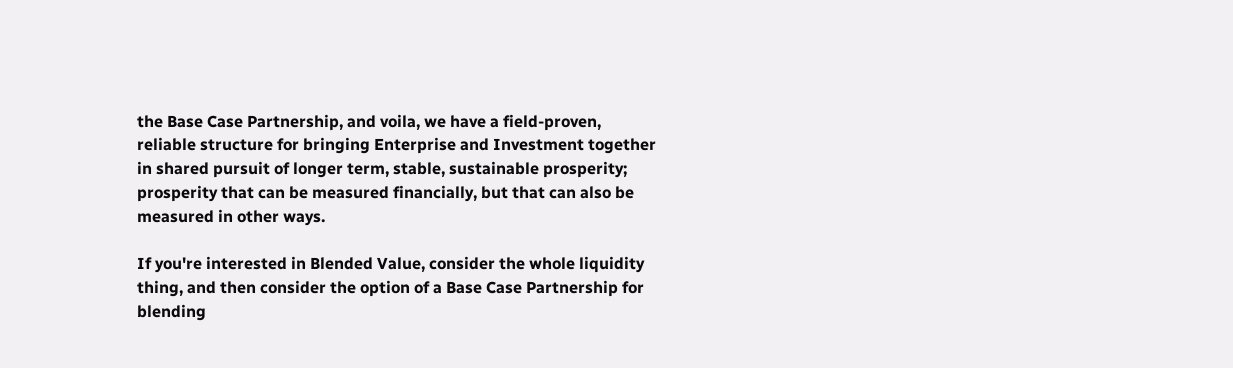the Base Case Partnership, and voila, we have a field-proven, reliable structure for bringing Enterprise and Investment together in shared pursuit of longer term, stable, sustainable prosperity; prosperity that can be measured financially, but that can also be measured in other ways.

If you're interested in Blended Value, consider the whole liquidity thing, and then consider the option of a Base Case Partnership for blending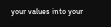your values into your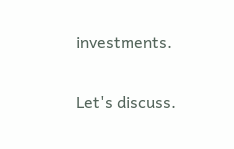investments.

Let's discuss.